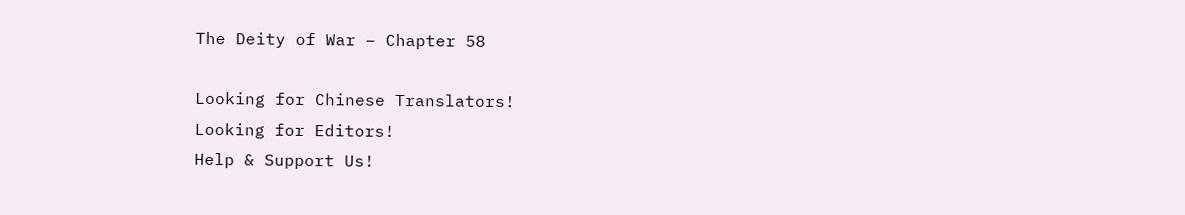The Deity of War – Chapter 58

Looking for Chinese Translators!
Looking for Editors!
Help & Support Us!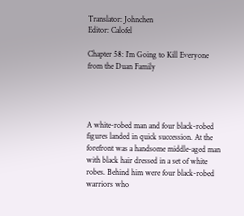Translator: Johnchen
Editor: Calofel

Chapter 58: I’m Going to Kill Everyone from the Duan Family




A white-robed man and four black-robed figures landed in quick succession. At the forefront was a handsome middle-aged man with black hair dressed in a set of white robes. Behind him were four black-robed warriors who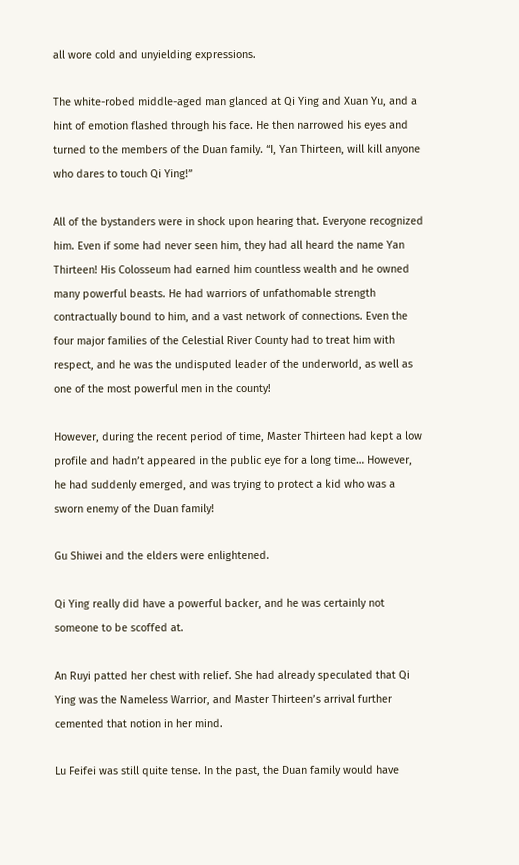all wore cold and unyielding expressions.

The white-robed middle-aged man glanced at Qi Ying and Xuan Yu, and a hint of emotion flashed through his face. He then narrowed his eyes and turned to the members of the Duan family. “I, Yan Thirteen, will kill anyone who dares to touch Qi Ying!”

All of the bystanders were in shock upon hearing that. Everyone recognized him. Even if some had never seen him, they had all heard the name Yan Thirteen! His Colosseum had earned him countless wealth and he owned many powerful beasts. He had warriors of unfathomable strength contractually bound to him, and a vast network of connections. Even the four major families of the Celestial River County had to treat him with respect, and he was the undisputed leader of the underworld, as well as one of the most powerful men in the county!

However, during the recent period of time, Master Thirteen had kept a low profile and hadn’t appeared in the public eye for a long time… However, he had suddenly emerged, and was trying to protect a kid who was a sworn enemy of the Duan family!

Gu Shiwei and the elders were enlightened.

Qi Ying really did have a powerful backer, and he was certainly not someone to be scoffed at.

An Ruyi patted her chest with relief. She had already speculated that Qi Ying was the Nameless Warrior, and Master Thirteen’s arrival further cemented that notion in her mind.

Lu Feifei was still quite tense. In the past, the Duan family would have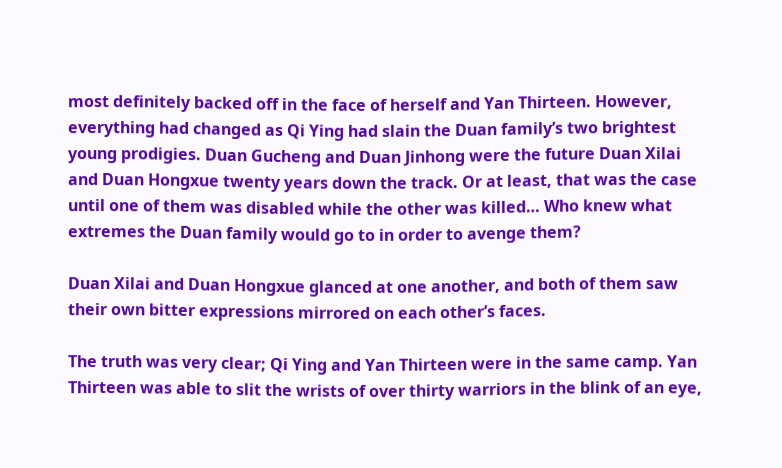most definitely backed off in the face of herself and Yan Thirteen. However, everything had changed as Qi Ying had slain the Duan family’s two brightest young prodigies. Duan Gucheng and Duan Jinhong were the future Duan Xilai and Duan Hongxue twenty years down the track. Or at least, that was the case until one of them was disabled while the other was killed… Who knew what extremes the Duan family would go to in order to avenge them?

Duan Xilai and Duan Hongxue glanced at one another, and both of them saw their own bitter expressions mirrored on each other’s faces.

The truth was very clear; Qi Ying and Yan Thirteen were in the same camp. Yan Thirteen was able to slit the wrists of over thirty warriors in the blink of an eye,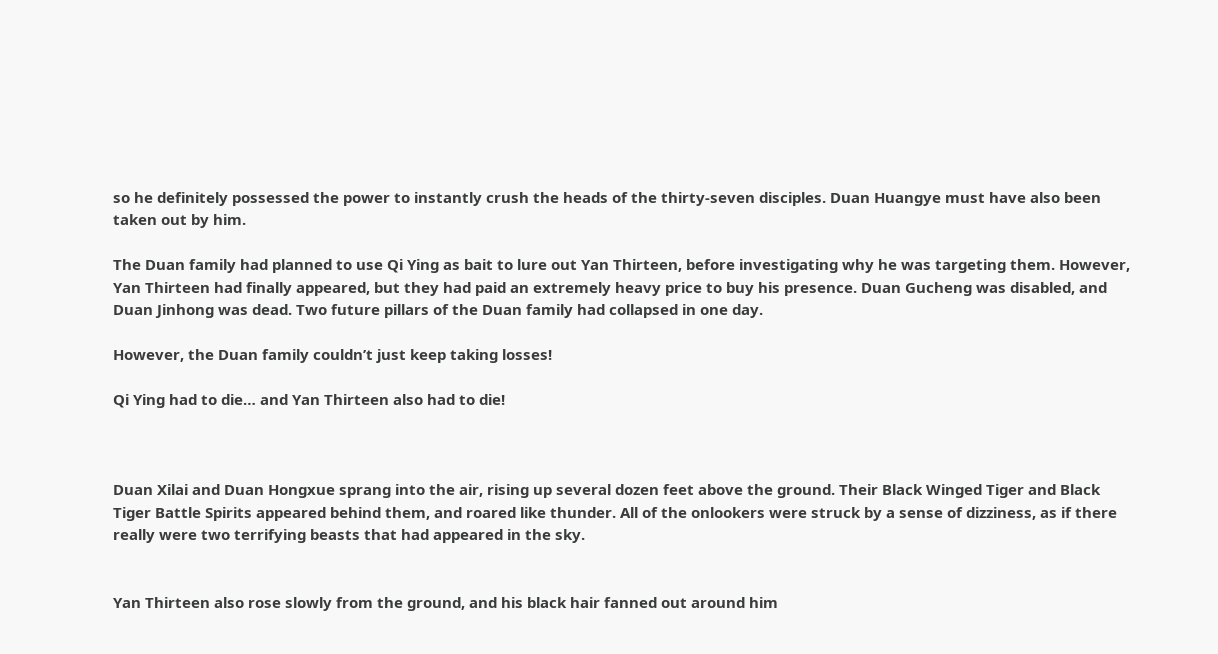so he definitely possessed the power to instantly crush the heads of the thirty-seven disciples. Duan Huangye must have also been taken out by him.

The Duan family had planned to use Qi Ying as bait to lure out Yan Thirteen, before investigating why he was targeting them. However, Yan Thirteen had finally appeared, but they had paid an extremely heavy price to buy his presence. Duan Gucheng was disabled, and Duan Jinhong was dead. Two future pillars of the Duan family had collapsed in one day.

However, the Duan family couldn’t just keep taking losses!

Qi Ying had to die… and Yan Thirteen also had to die!



Duan Xilai and Duan Hongxue sprang into the air, rising up several dozen feet above the ground. Their Black Winged Tiger and Black Tiger Battle Spirits appeared behind them, and roared like thunder. All of the onlookers were struck by a sense of dizziness, as if there really were two terrifying beasts that had appeared in the sky.


Yan Thirteen also rose slowly from the ground, and his black hair fanned out around him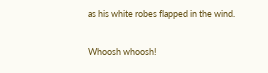as his white robes flapped in the wind.

Whoosh whoosh!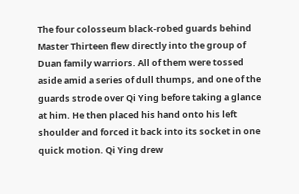The four colosseum black-robed guards behind Master Thirteen flew directly into the group of Duan family warriors. All of them were tossed aside amid a series of dull thumps, and one of the guards strode over Qi Ying before taking a glance at him. He then placed his hand onto his left shoulder and forced it back into its socket in one quick motion. Qi Ying drew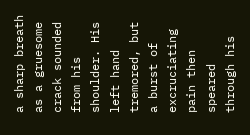a sharp breath as a gruesome crack sounded from his shoulder. His left hand tremored, but a burst of excruciating pain then speared through his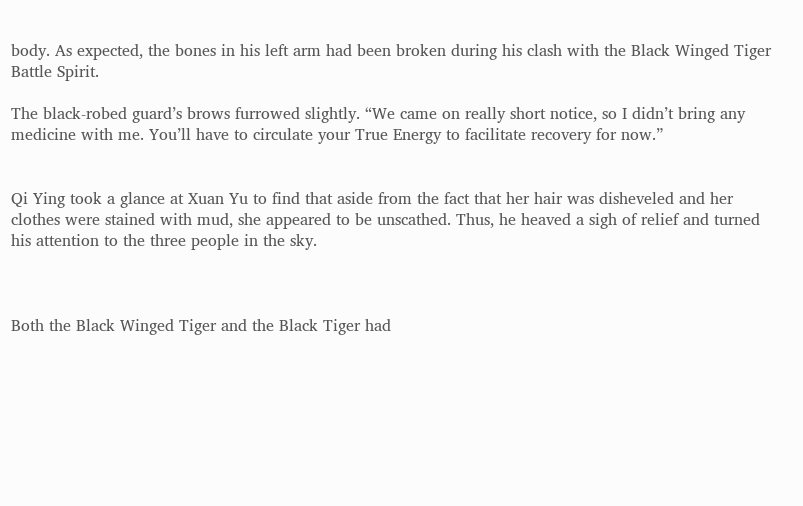body. As expected, the bones in his left arm had been broken during his clash with the Black Winged Tiger Battle Spirit.

The black-robed guard’s brows furrowed slightly. “We came on really short notice, so I didn’t bring any medicine with me. You’ll have to circulate your True Energy to facilitate recovery for now.”


Qi Ying took a glance at Xuan Yu to find that aside from the fact that her hair was disheveled and her clothes were stained with mud, she appeared to be unscathed. Thus, he heaved a sigh of relief and turned his attention to the three people in the sky.



Both the Black Winged Tiger and the Black Tiger had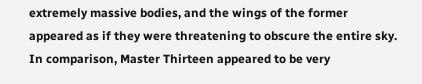extremely massive bodies, and the wings of the former appeared as if they were threatening to obscure the entire sky. In comparison, Master Thirteen appeared to be very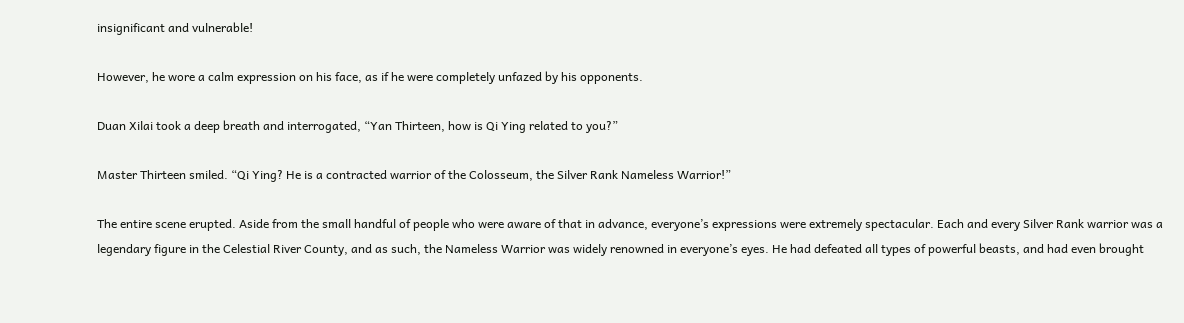insignificant and vulnerable!

However, he wore a calm expression on his face, as if he were completely unfazed by his opponents.

Duan Xilai took a deep breath and interrogated, “Yan Thirteen, how is Qi Ying related to you?”

Master Thirteen smiled. “Qi Ying? He is a contracted warrior of the Colosseum, the Silver Rank Nameless Warrior!”

The entire scene erupted. Aside from the small handful of people who were aware of that in advance, everyone’s expressions were extremely spectacular. Each and every Silver Rank warrior was a legendary figure in the Celestial River County, and as such, the Nameless Warrior was widely renowned in everyone’s eyes. He had defeated all types of powerful beasts, and had even brought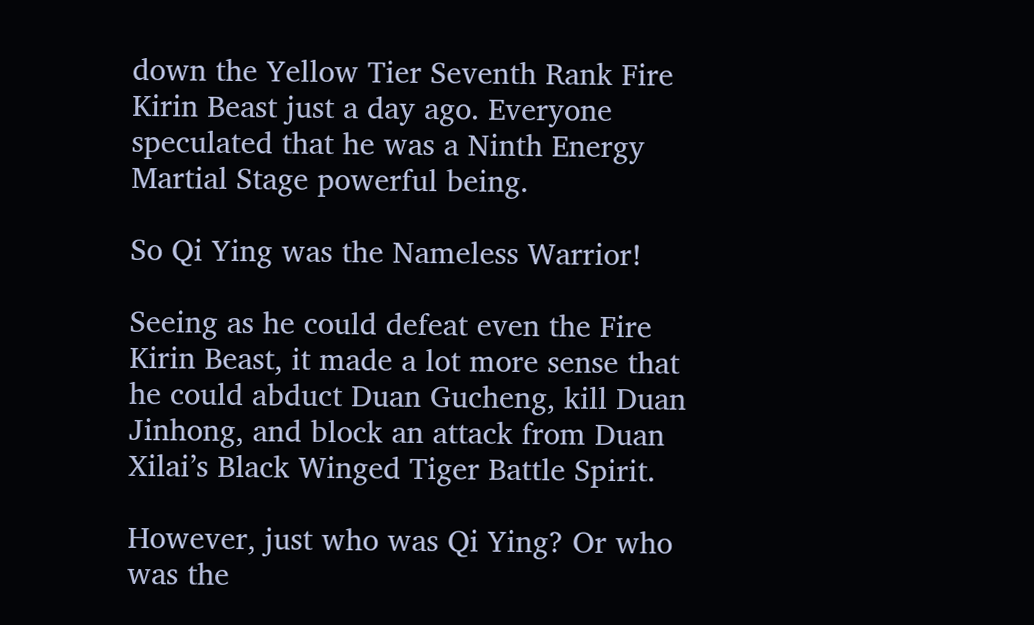down the Yellow Tier Seventh Rank Fire Kirin Beast just a day ago. Everyone speculated that he was a Ninth Energy Martial Stage powerful being.

So Qi Ying was the Nameless Warrior!

Seeing as he could defeat even the Fire Kirin Beast, it made a lot more sense that he could abduct Duan Gucheng, kill Duan Jinhong, and block an attack from Duan Xilai’s Black Winged Tiger Battle Spirit.

However, just who was Qi Ying? Or who was the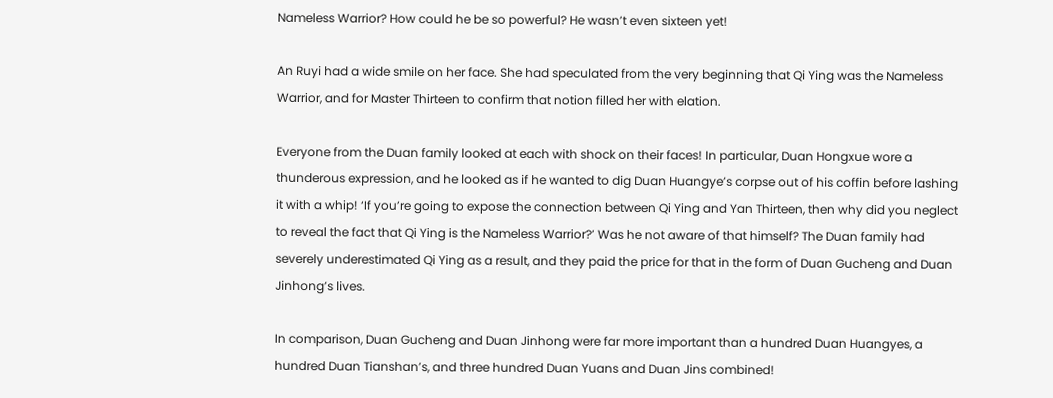Nameless Warrior? How could he be so powerful? He wasn’t even sixteen yet!

An Ruyi had a wide smile on her face. She had speculated from the very beginning that Qi Ying was the Nameless Warrior, and for Master Thirteen to confirm that notion filled her with elation.

Everyone from the Duan family looked at each with shock on their faces! In particular, Duan Hongxue wore a thunderous expression, and he looked as if he wanted to dig Duan Huangye’s corpse out of his coffin before lashing it with a whip! ‘If you’re going to expose the connection between Qi Ying and Yan Thirteen, then why did you neglect to reveal the fact that Qi Ying is the Nameless Warrior?’ Was he not aware of that himself? The Duan family had severely underestimated Qi Ying as a result, and they paid the price for that in the form of Duan Gucheng and Duan Jinhong’s lives.

In comparison, Duan Gucheng and Duan Jinhong were far more important than a hundred Duan Huangyes, a hundred Duan Tianshan’s, and three hundred Duan Yuans and Duan Jins combined!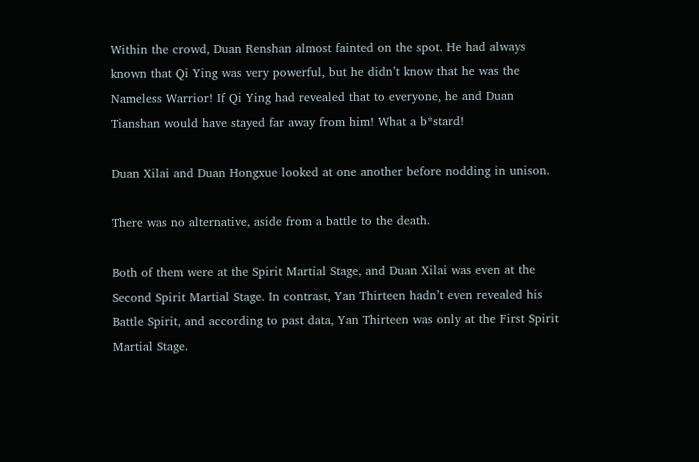Within the crowd, Duan Renshan almost fainted on the spot. He had always known that Qi Ying was very powerful, but he didn’t know that he was the Nameless Warrior! If Qi Ying had revealed that to everyone, he and Duan Tianshan would have stayed far away from him! What a b*stard!

Duan Xilai and Duan Hongxue looked at one another before nodding in unison.

There was no alternative, aside from a battle to the death.

Both of them were at the Spirit Martial Stage, and Duan Xilai was even at the Second Spirit Martial Stage. In contrast, Yan Thirteen hadn’t even revealed his Battle Spirit, and according to past data, Yan Thirteen was only at the First Spirit Martial Stage.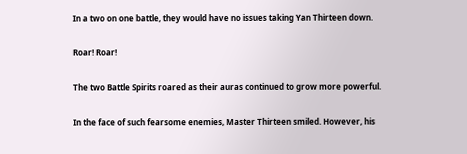In a two on one battle, they would have no issues taking Yan Thirteen down.

Roar! Roar!

The two Battle Spirits roared as their auras continued to grow more powerful.

In the face of such fearsome enemies, Master Thirteen smiled. However, his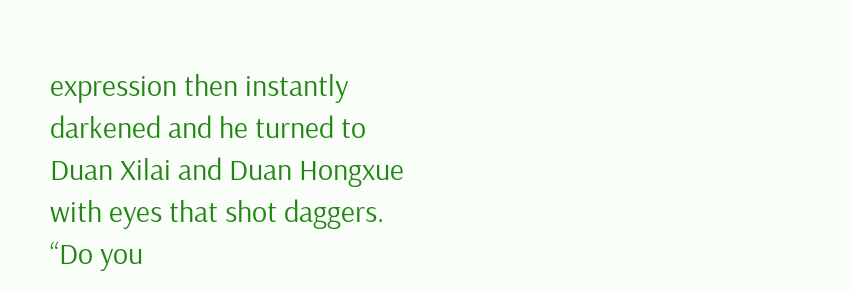expression then instantly darkened and he turned to Duan Xilai and Duan Hongxue with eyes that shot daggers. “Do you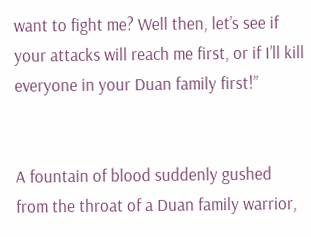want to fight me? Well then, let’s see if your attacks will reach me first, or if I’ll kill everyone in your Duan family first!”


A fountain of blood suddenly gushed from the throat of a Duan family warrior,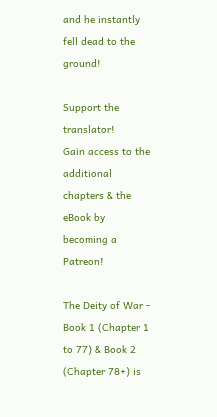and he instantly fell dead to the ground!

Support the translator!
Gain access to the additional chapters & the eBook by becoming a Patreon!

The Deity of War - Book 1 (Chapter 1 to 77) & Book 2 (Chapter 78+) is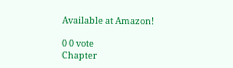Available at Amazon!

0 0 vote
Chapter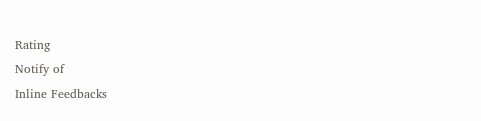Rating
Notify of
Inline Feedbacks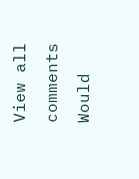View all comments
Would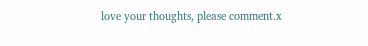love your thoughts, please comment.x